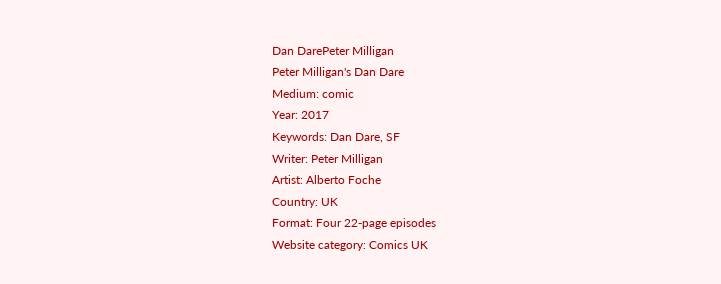Dan DarePeter Milligan
Peter Milligan's Dan Dare
Medium: comic
Year: 2017
Keywords: Dan Dare, SF
Writer: Peter Milligan
Artist: Alberto Foche
Country: UK
Format: Four 22-page episodes
Website category: Comics UK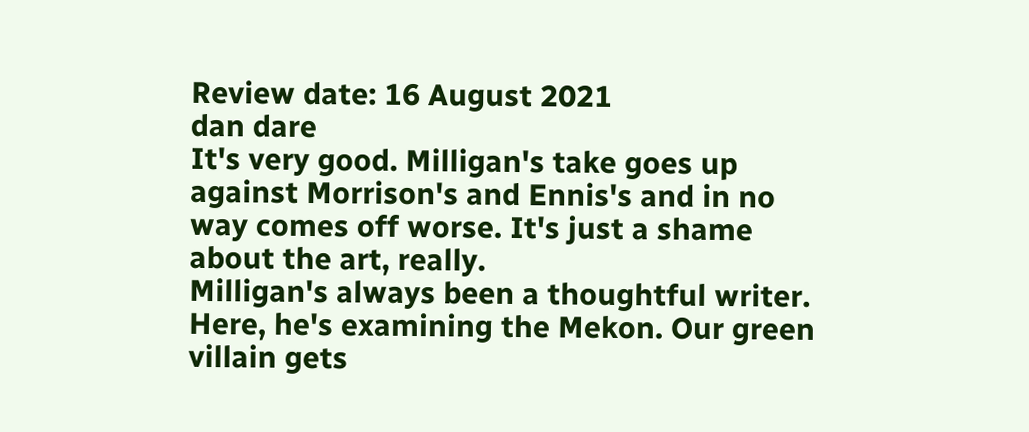Review date: 16 August 2021
dan dare
It's very good. Milligan's take goes up against Morrison's and Ennis's and in no way comes off worse. It's just a shame about the art, really.
Milligan's always been a thoughtful writer. Here, he's examining the Mekon. Our green villain gets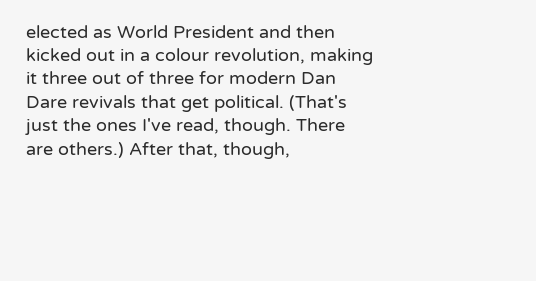elected as World President and then kicked out in a colour revolution, making it three out of three for modern Dan Dare revivals that get political. (That's just the ones I've read, though. There are others.) After that, though,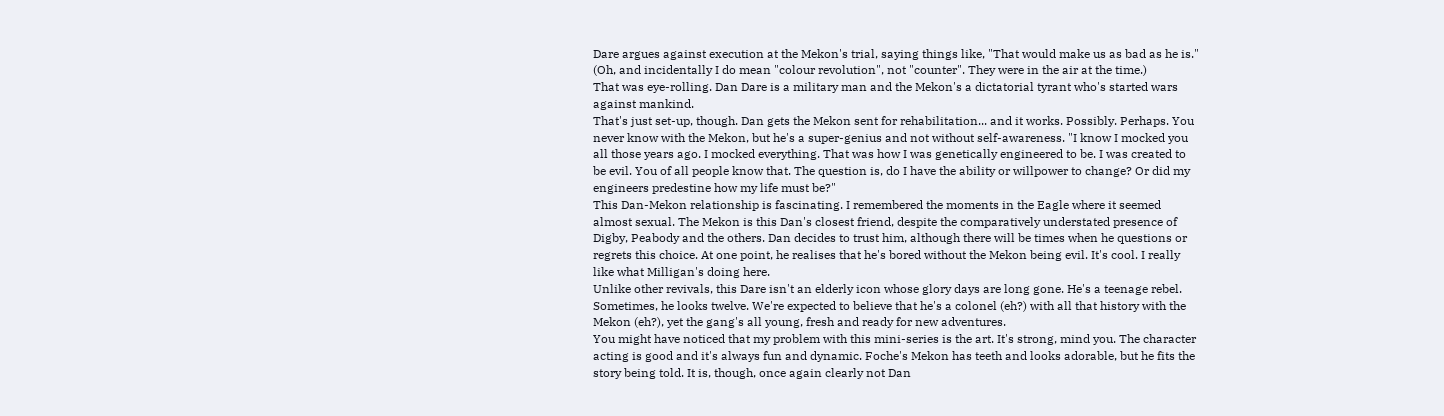Dare argues against execution at the Mekon's trial, saying things like, "That would make us as bad as he is." (Oh, and incidentally I do mean "colour revolution", not "counter". They were in the air at the time.)
That was eye-rolling. Dan Dare is a military man and the Mekon's a dictatorial tyrant who's started wars against mankind.
That's just set-up, though. Dan gets the Mekon sent for rehabilitation... and it works. Possibly. Perhaps. You never know with the Mekon, but he's a super-genius and not without self-awareness. "I know I mocked you all those years ago. I mocked everything. That was how I was genetically engineered to be. I was created to be evil. You of all people know that. The question is, do I have the ability or willpower to change? Or did my engineers predestine how my life must be?"
This Dan-Mekon relationship is fascinating. I remembered the moments in the Eagle where it seemed almost sexual. The Mekon is this Dan's closest friend, despite the comparatively understated presence of Digby, Peabody and the others. Dan decides to trust him, although there will be times when he questions or regrets this choice. At one point, he realises that he's bored without the Mekon being evil. It's cool. I really like what Milligan's doing here.
Unlike other revivals, this Dare isn't an elderly icon whose glory days are long gone. He's a teenage rebel. Sometimes, he looks twelve. We're expected to believe that he's a colonel (eh?) with all that history with the Mekon (eh?), yet the gang's all young, fresh and ready for new adventures.
You might have noticed that my problem with this mini-series is the art. It's strong, mind you. The character acting is good and it's always fun and dynamic. Foche's Mekon has teeth and looks adorable, but he fits the story being told. It is, though, once again clearly not Dan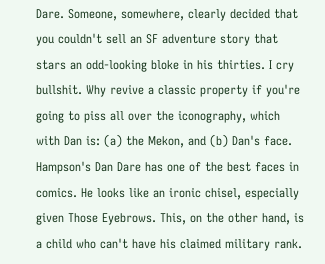Dare. Someone, somewhere, clearly decided that you couldn't sell an SF adventure story that stars an odd-looking bloke in his thirties. I cry bullshit. Why revive a classic property if you're going to piss all over the iconography, which with Dan is: (a) the Mekon, and (b) Dan's face. Hampson's Dan Dare has one of the best faces in comics. He looks like an ironic chisel, especially given Those Eyebrows. This, on the other hand, is a child who can't have his claimed military rank.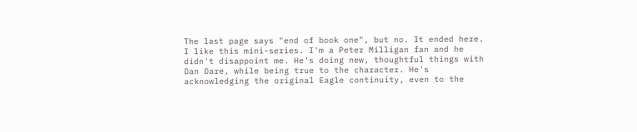The last page says "end of book one", but no. It ended here.
I like this mini-series. I'm a Peter Milligan fan and he didn't disappoint me. He's doing new, thoughtful things with Dan Dare, while being true to the character. He's acknowledging the original Eagle continuity, even to the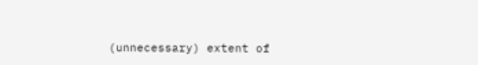(unnecessary) extent of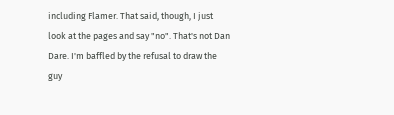including Flamer. That said, though, I just look at the pages and say "no". That's not Dan Dare. I'm baffled by the refusal to draw the guy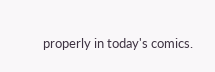properly in today's comics.